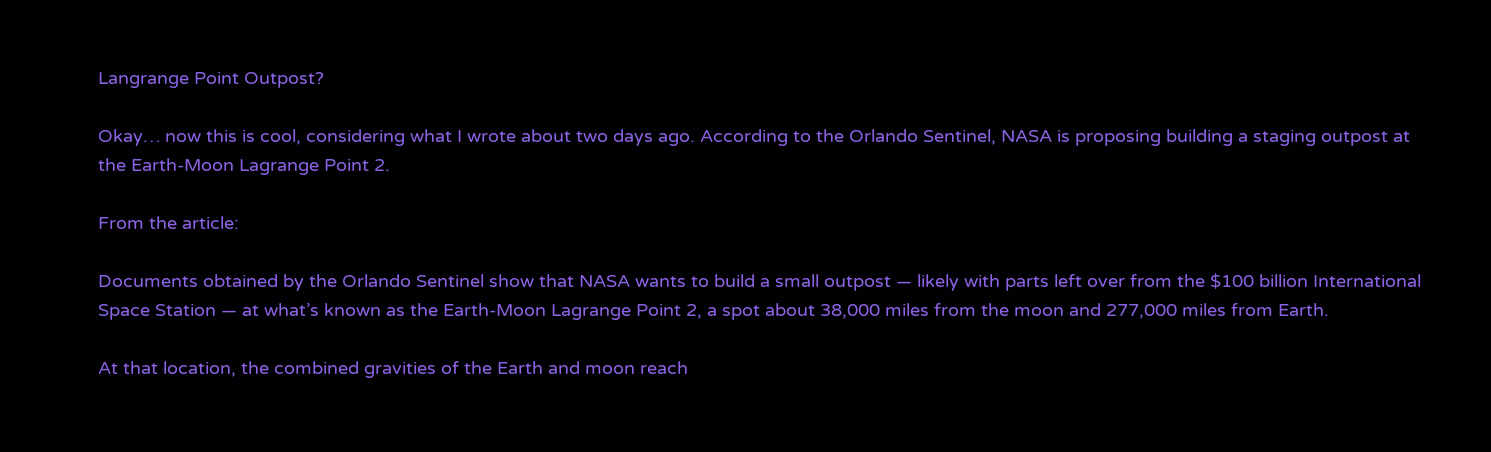Langrange Point Outpost?

Okay… now this is cool, considering what I wrote about two days ago. According to the Orlando Sentinel, NASA is proposing building a staging outpost at the Earth-Moon Lagrange Point 2.

From the article:

Documents obtained by the Orlando Sentinel show that NASA wants to build a small outpost — likely with parts left over from the $100 billion International Space Station — at what’s known as the Earth-Moon Lagrange Point 2, a spot about 38,000 miles from the moon and 277,000 miles from Earth.

At that location, the combined gravities of the Earth and moon reach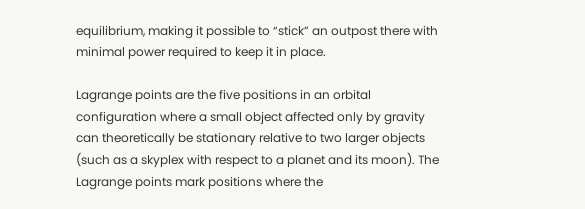equilibrium, making it possible to “stick” an outpost there with minimal power required to keep it in place.

Lagrange points are the five positions in an orbital configuration where a small object affected only by gravity can theoretically be stationary relative to two larger objects (such as a skyplex with respect to a planet and its moon). The Lagrange points mark positions where the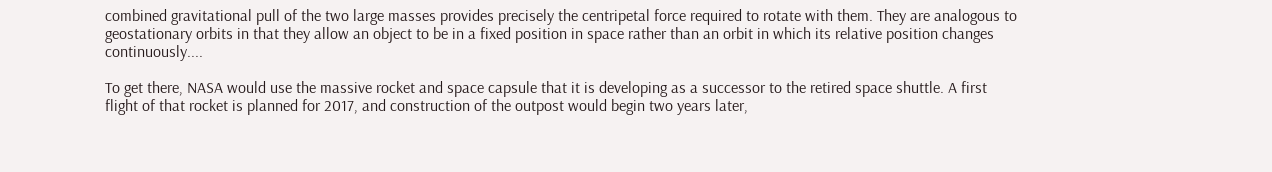combined gravitational pull of the two large masses provides precisely the centripetal force required to rotate with them. They are analogous to geostationary orbits in that they allow an object to be in a fixed position in space rather than an orbit in which its relative position changes continuously....

To get there, NASA would use the massive rocket and space capsule that it is developing as a successor to the retired space shuttle. A first flight of that rocket is planned for 2017, and construction of the outpost would begin two years later,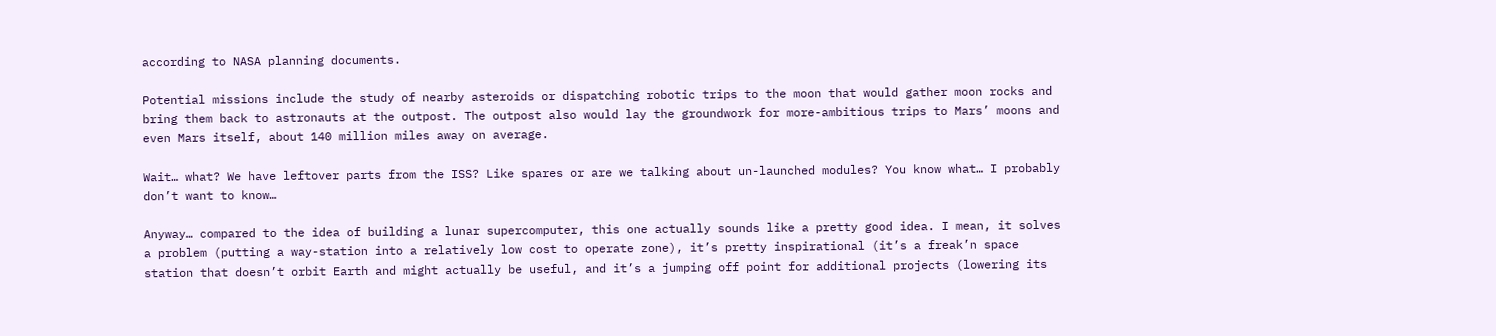according to NASA planning documents.

Potential missions include the study of nearby asteroids or dispatching robotic trips to the moon that would gather moon rocks and bring them back to astronauts at the outpost. The outpost also would lay the groundwork for more-ambitious trips to Mars’ moons and even Mars itself, about 140 million miles away on average.

Wait… what? We have leftover parts from the ISS? Like spares or are we talking about un-launched modules? You know what… I probably don’t want to know…

Anyway… compared to the idea of building a lunar supercomputer, this one actually sounds like a pretty good idea. I mean, it solves a problem (putting a way-station into a relatively low cost to operate zone), it’s pretty inspirational (it’s a freak’n space station that doesn’t orbit Earth and might actually be useful, and it’s a jumping off point for additional projects (lowering its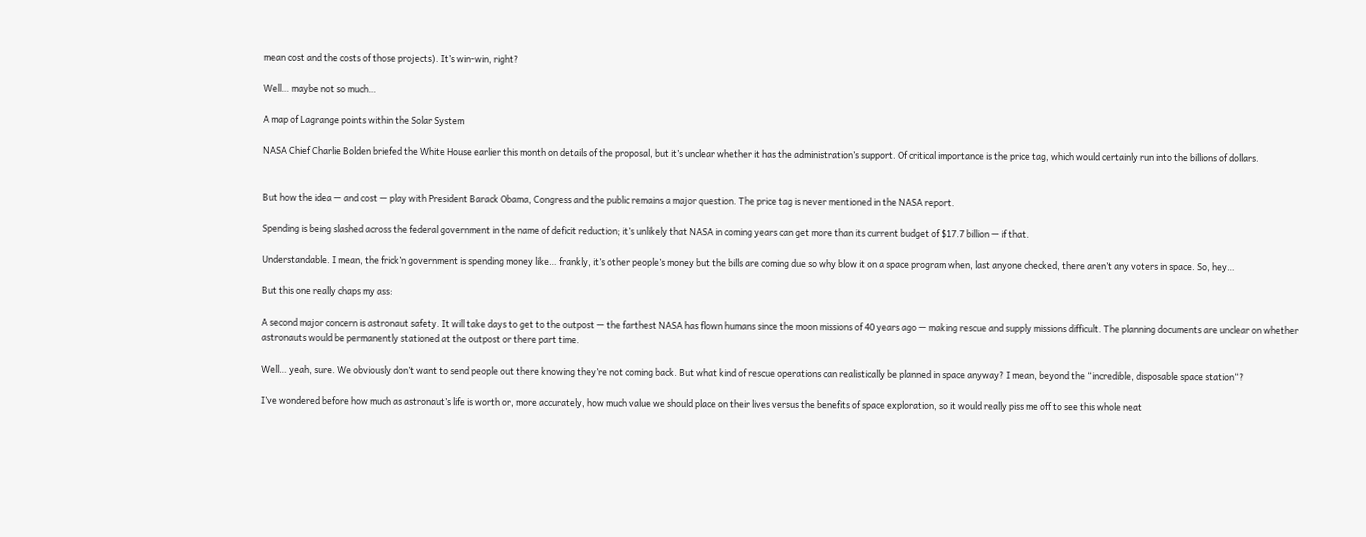mean cost and the costs of those projects). It’s win-win, right?

Well… maybe not so much…

A map of Lagrange points within the Solar System

NASA Chief Charlie Bolden briefed the White House earlier this month on details of the proposal, but it’s unclear whether it has the administration’s support. Of critical importance is the price tag, which would certainly run into the billions of dollars.


But how the idea — and cost — play with President Barack Obama, Congress and the public remains a major question. The price tag is never mentioned in the NASA report.

Spending is being slashed across the federal government in the name of deficit reduction; it’s unlikely that NASA in coming years can get more than its current budget of $17.7 billion — if that.

Understandable. I mean, the frick’n government is spending money like… frankly, it’s other people’s money but the bills are coming due so why blow it on a space program when, last anyone checked, there aren’t any voters in space. So, hey…

But this one really chaps my ass:

A second major concern is astronaut safety. It will take days to get to the outpost — the farthest NASA has flown humans since the moon missions of 40 years ago — making rescue and supply missions difficult. The planning documents are unclear on whether astronauts would be permanently stationed at the outpost or there part time.

Well… yeah, sure. We obviously don’t want to send people out there knowing they’re not coming back. But what kind of rescue operations can realistically be planned in space anyway? I mean, beyond the “incredible, disposable space station“?

I’ve wondered before how much as astronaut’s life is worth or, more accurately, how much value we should place on their lives versus the benefits of space exploration, so it would really piss me off to see this whole neat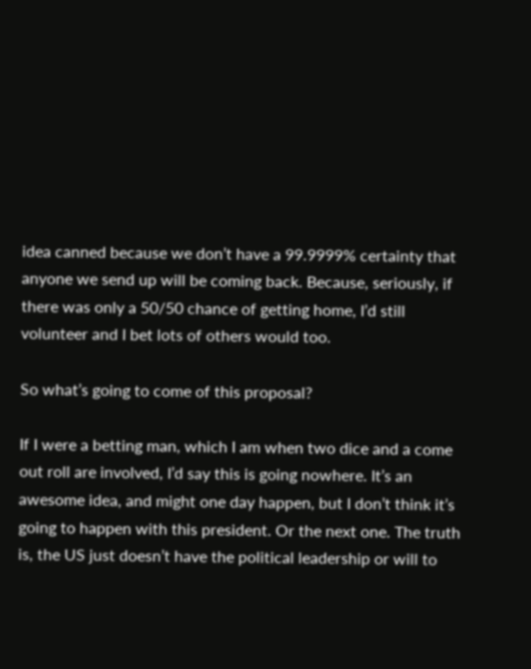idea canned because we don’t have a 99.9999% certainty that anyone we send up will be coming back. Because, seriously, if there was only a 50/50 chance of getting home, I’d still volunteer and I bet lots of others would too.

So what’s going to come of this proposal?

If I were a betting man, which I am when two dice and a come out roll are involved, I’d say this is going nowhere. It’s an awesome idea, and might one day happen, but I don’t think it’s going to happen with this president. Or the next one. The truth is, the US just doesn’t have the political leadership or will to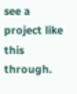see a project like this through.